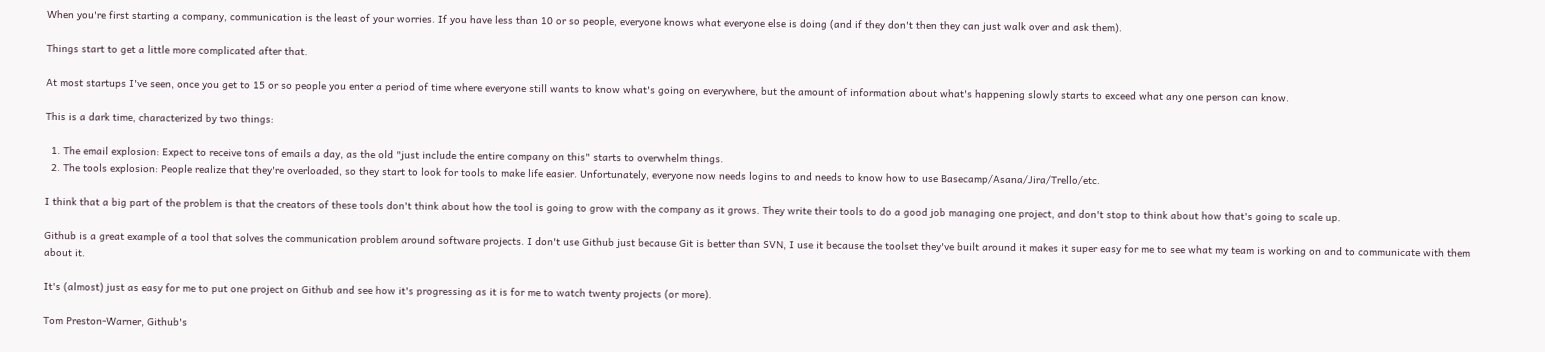When you're first starting a company, communication is the least of your worries. If you have less than 10 or so people, everyone knows what everyone else is doing (and if they don't then they can just walk over and ask them).

Things start to get a little more complicated after that.

At most startups I've seen, once you get to 15 or so people you enter a period of time where everyone still wants to know what's going on everywhere, but the amount of information about what's happening slowly starts to exceed what any one person can know.

This is a dark time, characterized by two things:

  1. The email explosion: Expect to receive tons of emails a day, as the old "just include the entire company on this" starts to overwhelm things.
  2. The tools explosion: People realize that they're overloaded, so they start to look for tools to make life easier. Unfortunately, everyone now needs logins to and needs to know how to use Basecamp/Asana/Jira/Trello/etc.

I think that a big part of the problem is that the creators of these tools don't think about how the tool is going to grow with the company as it grows. They write their tools to do a good job managing one project, and don't stop to think about how that's going to scale up.

Github is a great example of a tool that solves the communication problem around software projects. I don't use Github just because Git is better than SVN, I use it because the toolset they've built around it makes it super easy for me to see what my team is working on and to communicate with them about it.

It's (almost) just as easy for me to put one project on Github and see how it's progressing as it is for me to watch twenty projects (or more).

Tom Preston-Warner, Github's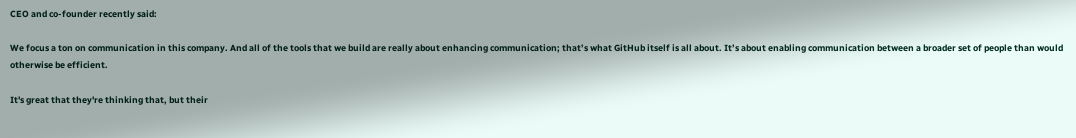CEO and co-founder recently said:

We focus a ton on communication in this company. And all of the tools that we build are really about enhancing communication; that’s what GitHub itself is all about. It’s about enabling communication between a broader set of people than would otherwise be efficient.

It's great that they're thinking that, but their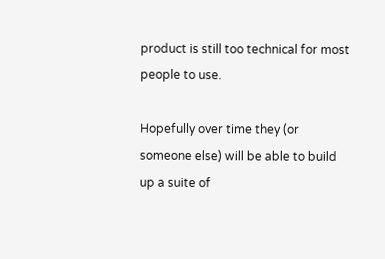product is still too technical for most people to use.

Hopefully over time they (or someone else) will be able to build up a suite of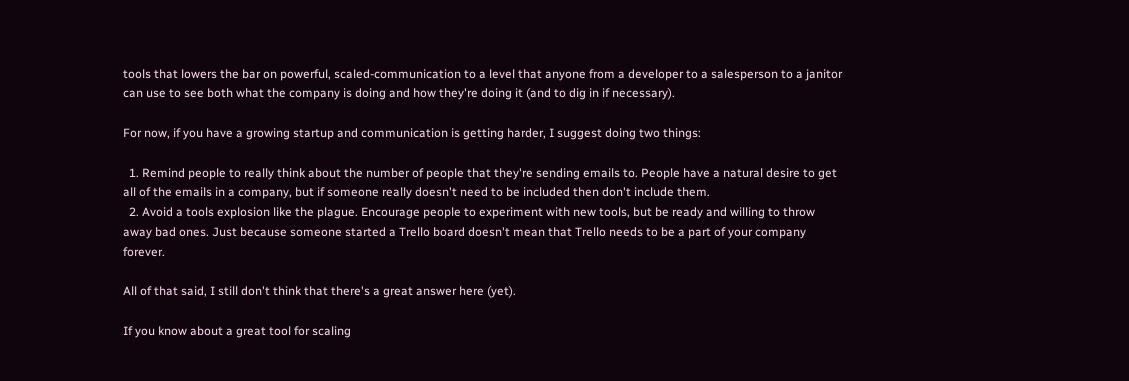tools that lowers the bar on powerful, scaled-communication to a level that anyone from a developer to a salesperson to a janitor can use to see both what the company is doing and how they're doing it (and to dig in if necessary).

For now, if you have a growing startup and communication is getting harder, I suggest doing two things:

  1. Remind people to really think about the number of people that they're sending emails to. People have a natural desire to get all of the emails in a company, but if someone really doesn't need to be included then don't include them.
  2. Avoid a tools explosion like the plague. Encourage people to experiment with new tools, but be ready and willing to throw away bad ones. Just because someone started a Trello board doesn't mean that Trello needs to be a part of your company forever.

All of that said, I still don't think that there's a great answer here (yet).

If you know about a great tool for scaling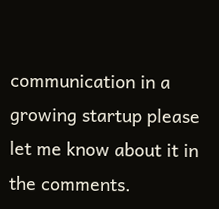communication in a growing startup please let me know about it in the comments.